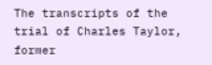The transcripts of the trial of Charles Taylor, former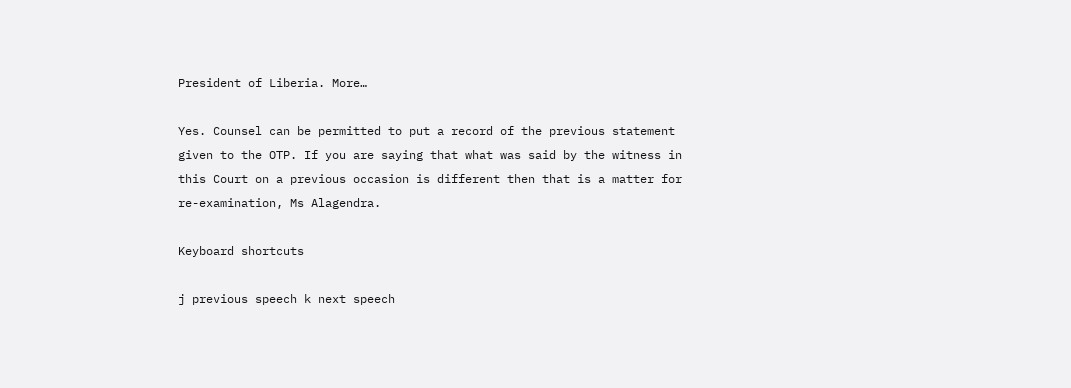President of Liberia. More…

Yes. Counsel can be permitted to put a record of the previous statement given to the OTP. If you are saying that what was said by the witness in this Court on a previous occasion is different then that is a matter for re-examination, Ms Alagendra.

Keyboard shortcuts

j previous speech k next speech